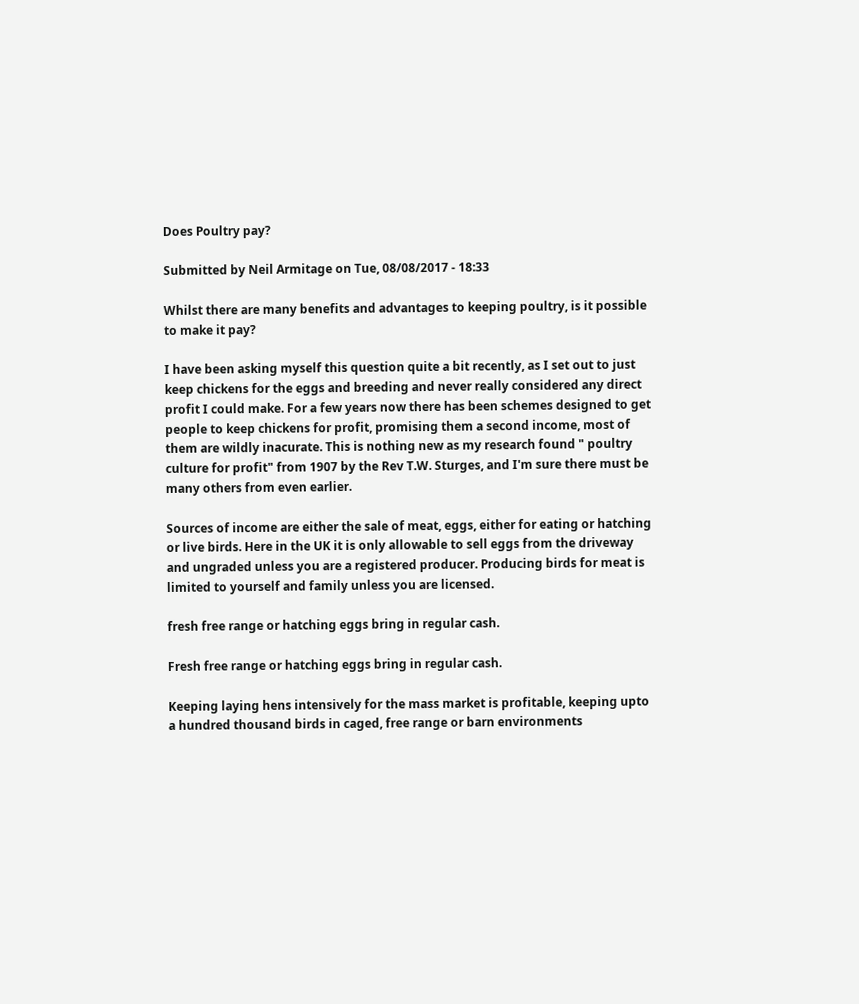Does Poultry pay?

Submitted by Neil Armitage on Tue, 08/08/2017 - 18:33

Whilst there are many benefits and advantages to keeping poultry, is it possible to make it pay?

I have been asking myself this question quite a bit recently, as I set out to just keep chickens for the eggs and breeding and never really considered any direct profit I could make. For a few years now there has been schemes designed to get people to keep chickens for profit, promising them a second income, most of them are wildly inacurate. This is nothing new as my research found " poultry culture for profit" from 1907 by the Rev T.W. Sturges, and I'm sure there must be many others from even earlier.

Sources of income are either the sale of meat, eggs, either for eating or hatching or live birds. Here in the UK it is only allowable to sell eggs from the driveway and ungraded unless you are a registered producer. Producing birds for meat is limited to yourself and family unless you are licensed.

fresh free range or hatching eggs bring in regular cash.

Fresh free range or hatching eggs bring in regular cash.

Keeping laying hens intensively for the mass market is profitable, keeping upto a hundred thousand birds in caged, free range or barn environments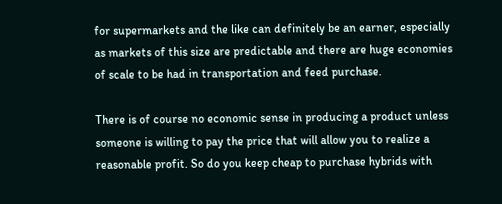for supermarkets and the like can definitely be an earner, especially as markets of this size are predictable and there are huge economies of scale to be had in transportation and feed purchase.

There is of course no economic sense in producing a product unless someone is willing to pay the price that will allow you to realize a reasonable profit. So do you keep cheap to purchase hybrids with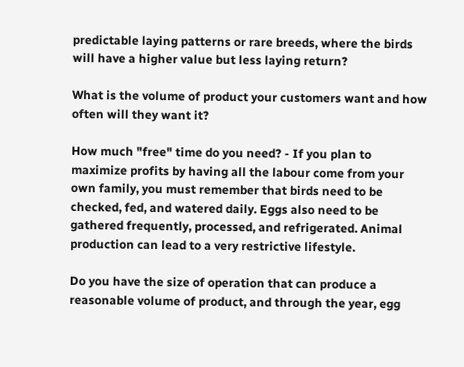predictable laying patterns or rare breeds, where the birds will have a higher value but less laying return?

What is the volume of product your customers want and how often will they want it?

How much "free" time do you need? - If you plan to maximize profits by having all the labour come from your own family, you must remember that birds need to be checked, fed, and watered daily. Eggs also need to be gathered frequently, processed, and refrigerated. Animal production can lead to a very restrictive lifestyle.

Do you have the size of operation that can produce a reasonable volume of product, and through the year, egg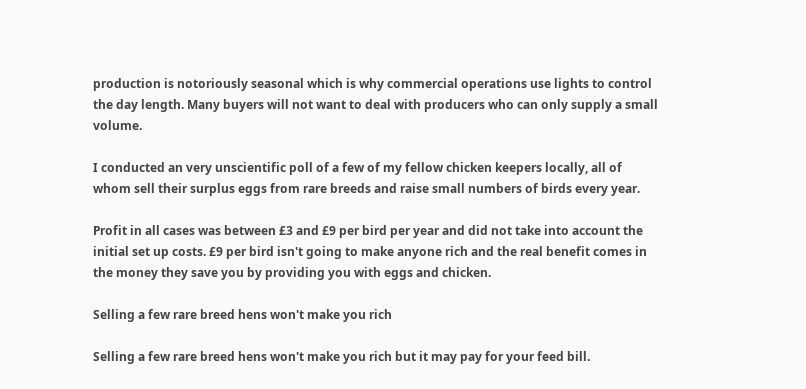production is notoriously seasonal which is why commercial operations use lights to control the day length. Many buyers will not want to deal with producers who can only supply a small volume.

I conducted an very unscientific poll of a few of my fellow chicken keepers locally, all of whom sell their surplus eggs from rare breeds and raise small numbers of birds every year.

Profit in all cases was between £3 and £9 per bird per year and did not take into account the initial set up costs. £9 per bird isn't going to make anyone rich and the real benefit comes in the money they save you by providing you with eggs and chicken.

Selling a few rare breed hens won't make you rich

Selling a few rare breed hens won't make you rich but it may pay for your feed bill.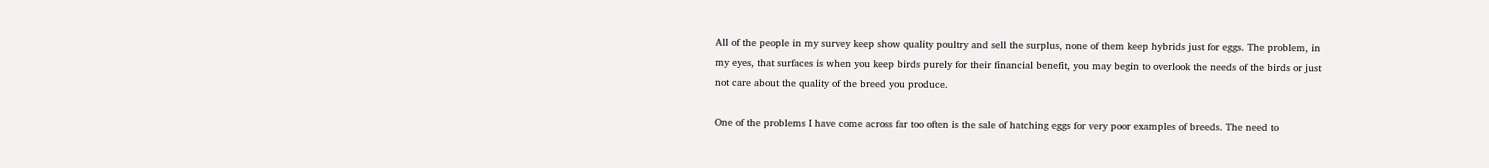All of the people in my survey keep show quality poultry and sell the surplus, none of them keep hybrids just for eggs. The problem, in my eyes, that surfaces is when you keep birds purely for their financial benefit, you may begin to overlook the needs of the birds or just not care about the quality of the breed you produce.

One of the problems I have come across far too often is the sale of hatching eggs for very poor examples of breeds. The need to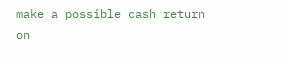make a possible cash return on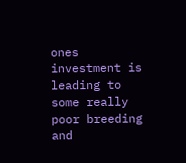ones investment is leading to some really poor breeding and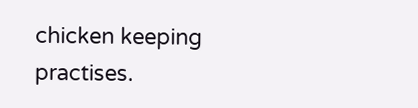chicken keeping practises.